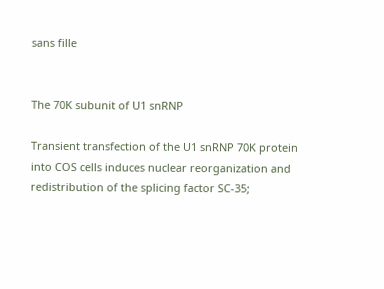sans fille


The 70K subunit of U1 snRNP

Transient transfection of the U1 snRNP 70K protein into COS cells induces nuclear reorganization and redistribution of the splicing factor SC-35;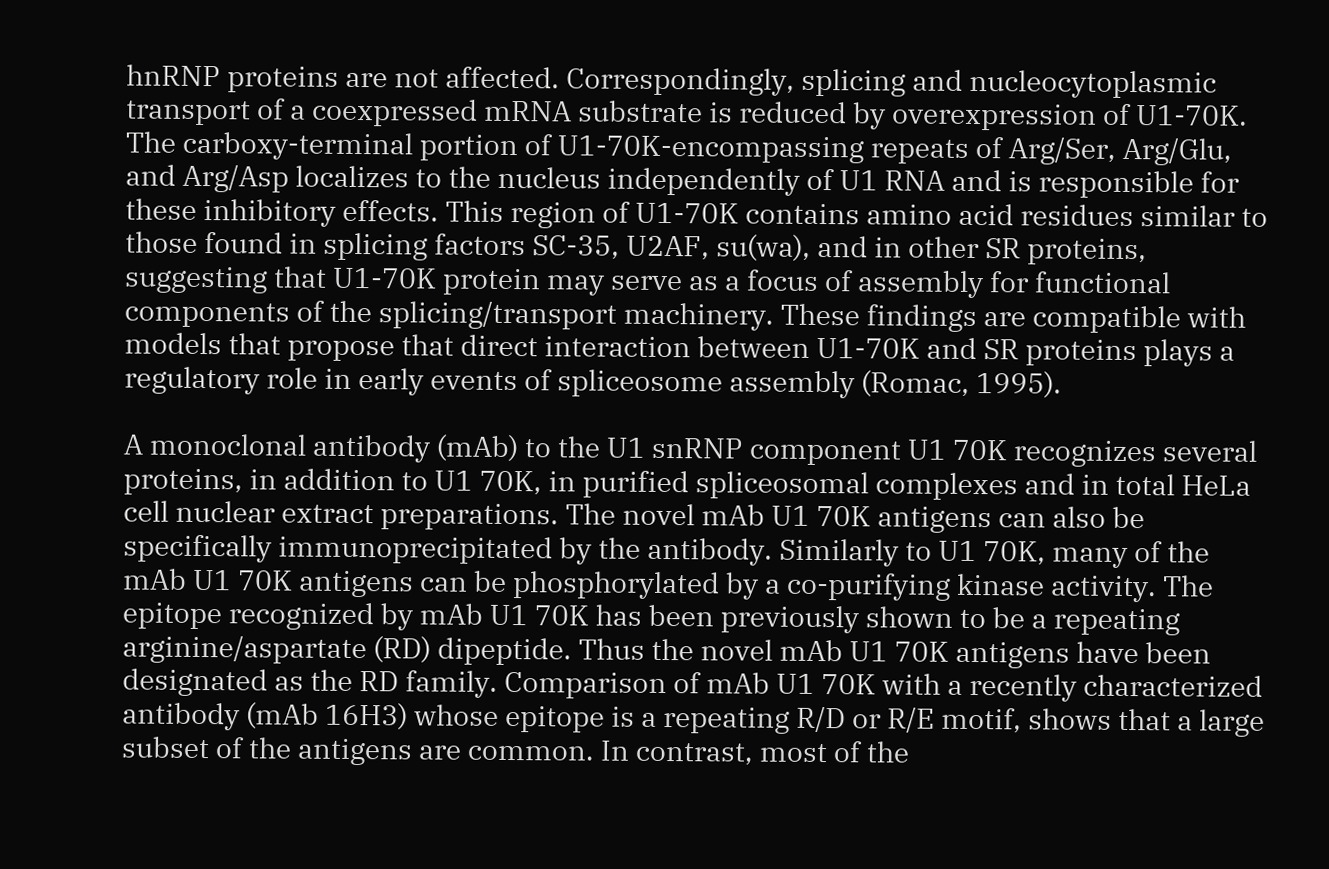hnRNP proteins are not affected. Correspondingly, splicing and nucleocytoplasmic transport of a coexpressed mRNA substrate is reduced by overexpression of U1-70K. The carboxy-terminal portion of U1-70K-encompassing repeats of Arg/Ser, Arg/Glu, and Arg/Asp localizes to the nucleus independently of U1 RNA and is responsible for these inhibitory effects. This region of U1-70K contains amino acid residues similar to those found in splicing factors SC-35, U2AF, su(wa), and in other SR proteins, suggesting that U1-70K protein may serve as a focus of assembly for functional components of the splicing/transport machinery. These findings are compatible with models that propose that direct interaction between U1-70K and SR proteins plays a regulatory role in early events of spliceosome assembly (Romac, 1995).

A monoclonal antibody (mAb) to the U1 snRNP component U1 70K recognizes several proteins, in addition to U1 70K, in purified spliceosomal complexes and in total HeLa cell nuclear extract preparations. The novel mAb U1 70K antigens can also be specifically immunoprecipitated by the antibody. Similarly to U1 70K, many of the mAb U1 70K antigens can be phosphorylated by a co-purifying kinase activity. The epitope recognized by mAb U1 70K has been previously shown to be a repeating arginine/aspartate (RD) dipeptide. Thus the novel mAb U1 70K antigens have been designated as the RD family. Comparison of mAb U1 70K with a recently characterized antibody (mAb 16H3) whose epitope is a repeating R/D or R/E motif, shows that a large subset of the antigens are common. In contrast, most of the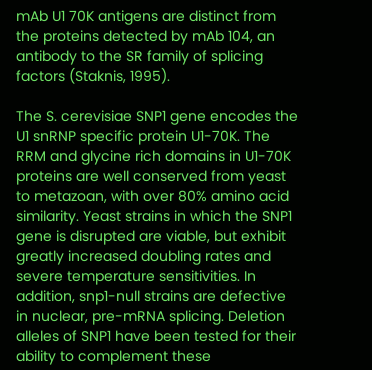mAb U1 70K antigens are distinct from the proteins detected by mAb 104, an antibody to the SR family of splicing factors (Staknis, 1995).

The S. cerevisiae SNP1 gene encodes the U1 snRNP specific protein U1-70K. The RRM and glycine rich domains in U1-70K proteins are well conserved from yeast to metazoan, with over 80% amino acid similarity. Yeast strains in which the SNP1 gene is disrupted are viable, but exhibit greatly increased doubling rates and severe temperature sensitivities. In addition, snp1-null strains are defective in nuclear, pre-mRNA splicing. Deletion alleles of SNP1 have been tested for their ability to complement these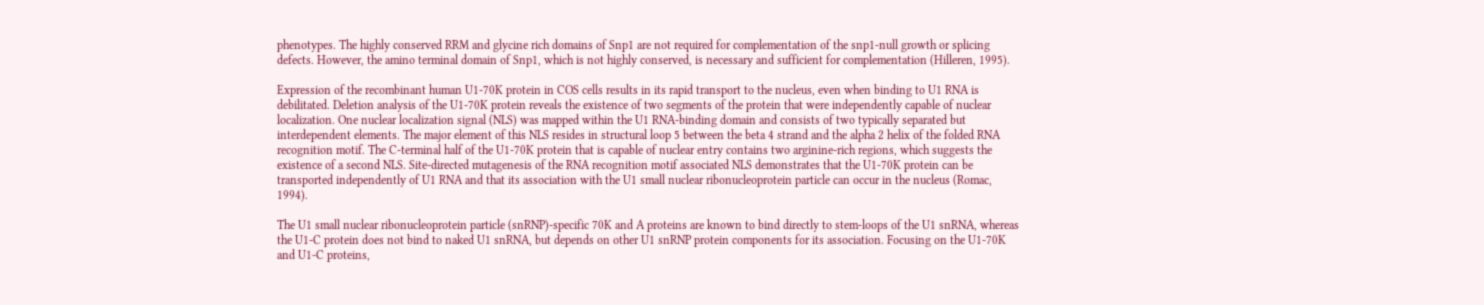phenotypes. The highly conserved RRM and glycine rich domains of Snp1 are not required for complementation of the snp1-null growth or splicing defects. However, the amino terminal domain of Snp1, which is not highly conserved, is necessary and sufficient for complementation (Hilleren, 1995).

Expression of the recombinant human U1-70K protein in COS cells results in its rapid transport to the nucleus, even when binding to U1 RNA is debilitated. Deletion analysis of the U1-70K protein reveals the existence of two segments of the protein that were independently capable of nuclear localization. One nuclear localization signal (NLS) was mapped within the U1 RNA-binding domain and consists of two typically separated but interdependent elements. The major element of this NLS resides in structural loop 5 between the beta 4 strand and the alpha 2 helix of the folded RNA recognition motif. The C-terminal half of the U1-70K protein that is capable of nuclear entry contains two arginine-rich regions, which suggests the existence of a second NLS. Site-directed mutagenesis of the RNA recognition motif associated NLS demonstrates that the U1-70K protein can be transported independently of U1 RNA and that its association with the U1 small nuclear ribonucleoprotein particle can occur in the nucleus (Romac, 1994).

The U1 small nuclear ribonucleoprotein particle (snRNP)-specific 70K and A proteins are known to bind directly to stem-loops of the U1 snRNA, whereas the U1-C protein does not bind to naked U1 snRNA, but depends on other U1 snRNP protein components for its association. Focusing on the U1-70K and U1-C proteins,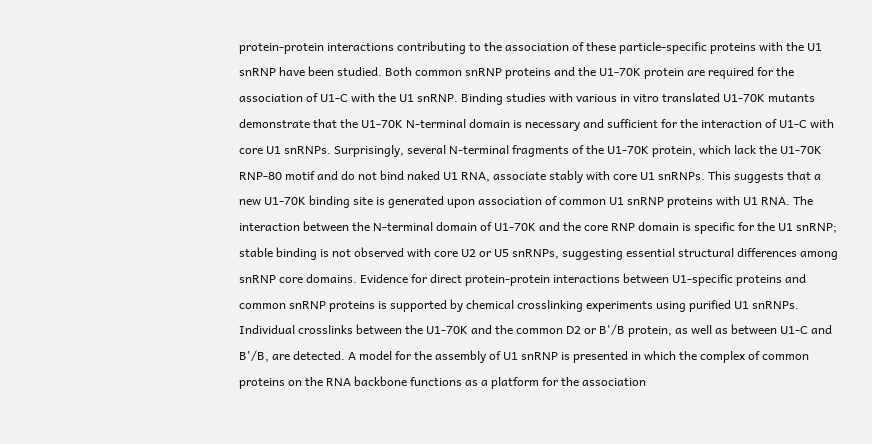protein-protein interactions contributing to the association of these particle-specific proteins with the U1 snRNP have been studied. Both common snRNP proteins and the U1-70K protein are required for the association of U1-C with the U1 snRNP. Binding studies with various in vitro translated U1-70K mutants demonstrate that the U1-70K N-terminal domain is necessary and sufficient for the interaction of U1-C with core U1 snRNPs. Surprisingly, several N-terminal fragments of the U1-70K protein, which lack the U1-70K RNP-80 motif and do not bind naked U1 RNA, associate stably with core U1 snRNPs. This suggests that a new U1-70K binding site is generated upon association of common U1 snRNP proteins with U1 RNA. The interaction between the N-terminal domain of U1-70K and the core RNP domain is specific for the U1 snRNP; stable binding is not observed with core U2 or U5 snRNPs, suggesting essential structural differences among snRNP core domains. Evidence for direct protein-protein interactions between U1-specific proteins and common snRNP proteins is supported by chemical crosslinking experiments using purified U1 snRNPs. Individual crosslinks between the U1-70K and the common D2 or B'/B protein, as well as between U1-C and B'/B, are detected. A model for the assembly of U1 snRNP is presented in which the complex of common proteins on the RNA backbone functions as a platform for the association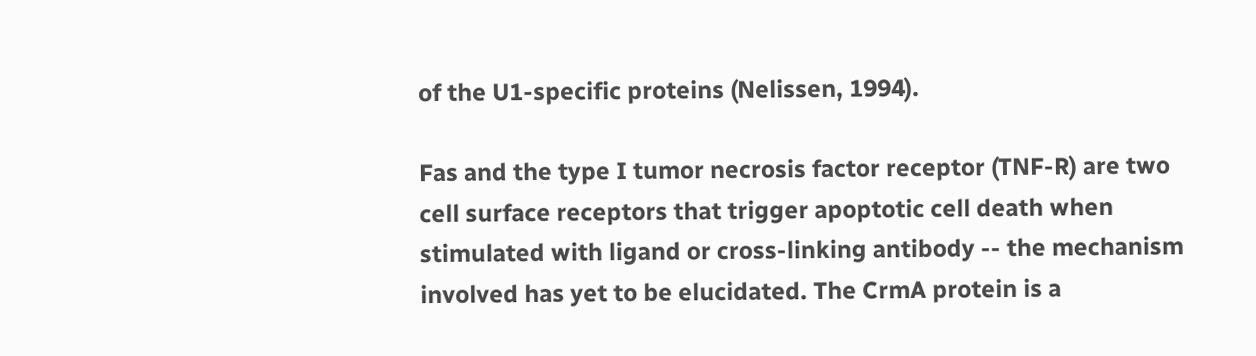of the U1-specific proteins (Nelissen, 1994).

Fas and the type I tumor necrosis factor receptor (TNF-R) are two cell surface receptors that trigger apoptotic cell death when stimulated with ligand or cross-linking antibody -- the mechanism involved has yet to be elucidated. The CrmA protein is a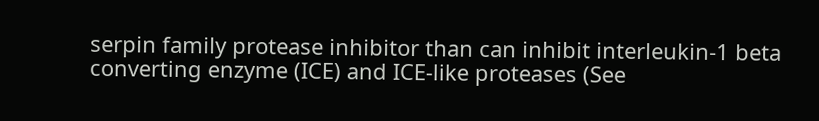serpin family protease inhibitor than can inhibit interleukin-1 beta converting enzyme (ICE) and ICE-like proteases (See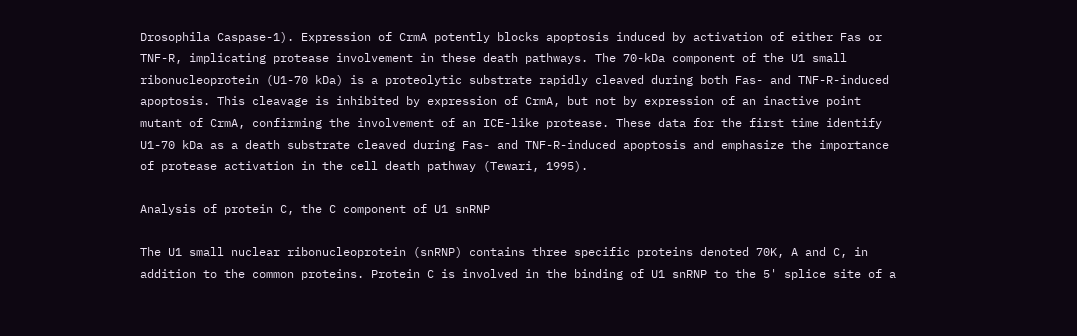Drosophila Caspase-1). Expression of CrmA potently blocks apoptosis induced by activation of either Fas or TNF-R, implicating protease involvement in these death pathways. The 70-kDa component of the U1 small ribonucleoprotein (U1-70 kDa) is a proteolytic substrate rapidly cleaved during both Fas- and TNF-R-induced apoptosis. This cleavage is inhibited by expression of CrmA, but not by expression of an inactive point mutant of CrmA, confirming the involvement of an ICE-like protease. These data for the first time identify U1-70 kDa as a death substrate cleaved during Fas- and TNF-R-induced apoptosis and emphasize the importance of protease activation in the cell death pathway (Tewari, 1995).

Analysis of protein C, the C component of U1 snRNP

The U1 small nuclear ribonucleoprotein (snRNP) contains three specific proteins denoted 70K, A and C, in addition to the common proteins. Protein C is involved in the binding of U1 snRNP to the 5' splice site of a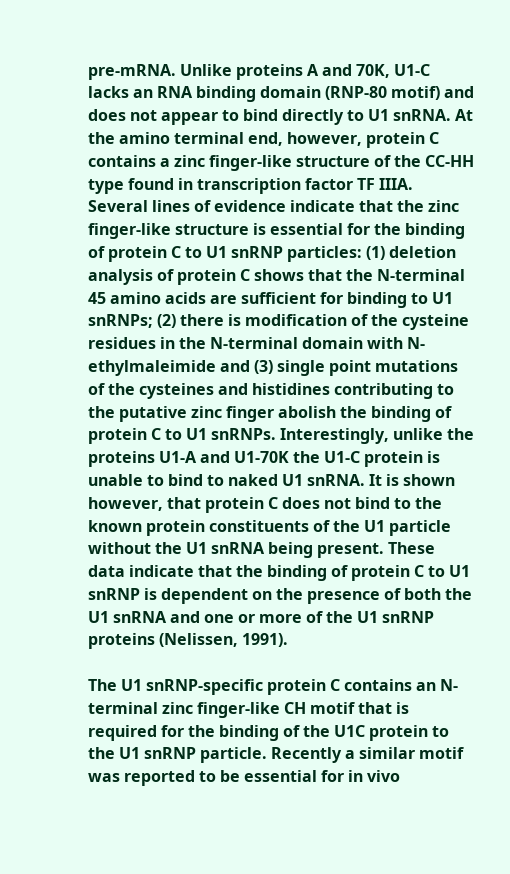pre-mRNA. Unlike proteins A and 70K, U1-C lacks an RNA binding domain (RNP-80 motif) and does not appear to bind directly to U1 snRNA. At the amino terminal end, however, protein C contains a zinc finger-like structure of the CC-HH type found in transcription factor TF IIIA. Several lines of evidence indicate that the zinc finger-like structure is essential for the binding of protein C to U1 snRNP particles: (1) deletion analysis of protein C shows that the N-terminal 45 amino acids are sufficient for binding to U1 snRNPs; (2) there is modification of the cysteine residues in the N-terminal domain with N-ethylmaleimide and (3) single point mutations of the cysteines and histidines contributing to the putative zinc finger abolish the binding of protein C to U1 snRNPs. Interestingly, unlike the proteins U1-A and U1-70K the U1-C protein is unable to bind to naked U1 snRNA. It is shown however, that protein C does not bind to the known protein constituents of the U1 particle without the U1 snRNA being present. These data indicate that the binding of protein C to U1 snRNP is dependent on the presence of both the U1 snRNA and one or more of the U1 snRNP proteins (Nelissen, 1991).

The U1 snRNP-specific protein C contains an N-terminal zinc finger-like CH motif that is required for the binding of the U1C protein to the U1 snRNP particle. Recently a similar motif was reported to be essential for in vivo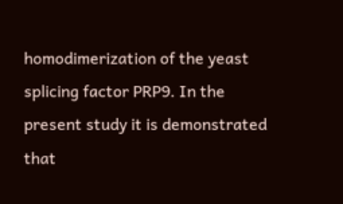homodimerization of the yeast splicing factor PRP9. In the present study it is demonstrated that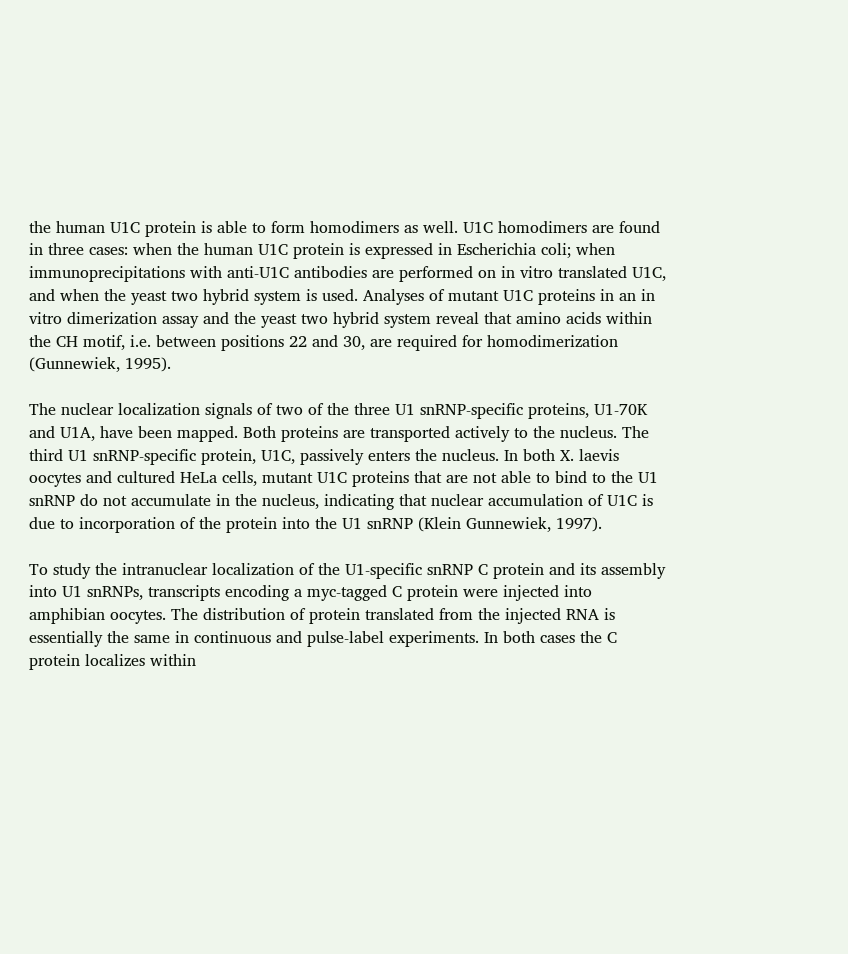the human U1C protein is able to form homodimers as well. U1C homodimers are found in three cases: when the human U1C protein is expressed in Escherichia coli; when immunoprecipitations with anti-U1C antibodies are performed on in vitro translated U1C, and when the yeast two hybrid system is used. Analyses of mutant U1C proteins in an in vitro dimerization assay and the yeast two hybrid system reveal that amino acids within the CH motif, i.e. between positions 22 and 30, are required for homodimerization (Gunnewiek, 1995).

The nuclear localization signals of two of the three U1 snRNP-specific proteins, U1-70K and U1A, have been mapped. Both proteins are transported actively to the nucleus. The third U1 snRNP-specific protein, U1C, passively enters the nucleus. In both X. laevis oocytes and cultured HeLa cells, mutant U1C proteins that are not able to bind to the U1 snRNP do not accumulate in the nucleus, indicating that nuclear accumulation of U1C is due to incorporation of the protein into the U1 snRNP (Klein Gunnewiek, 1997).

To study the intranuclear localization of the U1-specific snRNP C protein and its assembly into U1 snRNPs, transcripts encoding a myc-tagged C protein were injected into amphibian oocytes. The distribution of protein translated from the injected RNA is essentially the same in continuous and pulse-label experiments. In both cases the C protein localizes within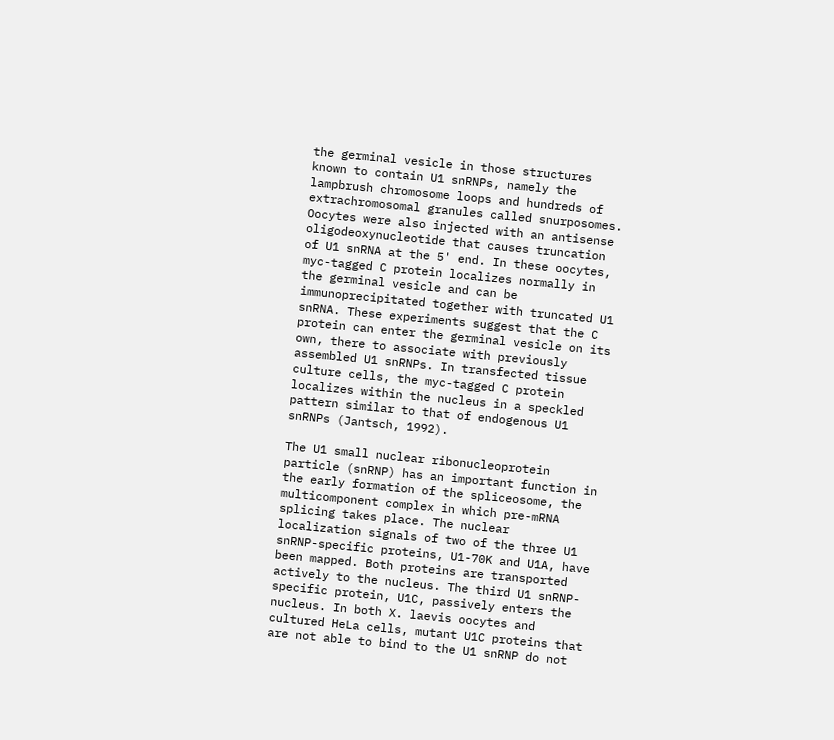the germinal vesicle in those structures known to contain U1 snRNPs, namely the lampbrush chromosome loops and hundreds of extrachromosomal granules called snurposomes. Oocytes were also injected with an antisense oligodeoxynucleotide that causes truncation of U1 snRNA at the 5' end. In these oocytes, myc-tagged C protein localizes normally in the germinal vesicle and can be immunoprecipitated together with truncated U1 snRNA. These experiments suggest that the C protein can enter the germinal vesicle on its own, there to associate with previously assembled U1 snRNPs. In transfected tissue culture cells, the myc-tagged C protein localizes within the nucleus in a speckled pattern similar to that of endogenous U1 snRNPs (Jantsch, 1992).

The U1 small nuclear ribonucleoprotein particle (snRNP) has an important function in the early formation of the spliceosome, the multicomponent complex in which pre-mRNA splicing takes place. The nuclear localization signals of two of the three U1 snRNP-specific proteins, U1-70K and U1A, have been mapped. Both proteins are transported actively to the nucleus. The third U1 snRNP-specific protein, U1C, passively enters the nucleus. In both X. laevis oocytes and cultured HeLa cells, mutant U1C proteins that are not able to bind to the U1 snRNP do not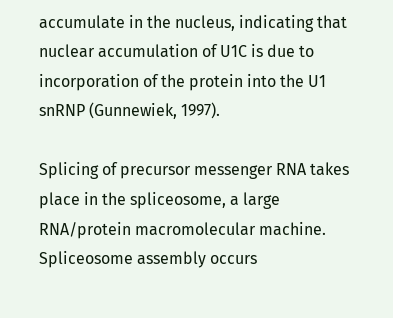accumulate in the nucleus, indicating that nuclear accumulation of U1C is due to incorporation of the protein into the U1 snRNP (Gunnewiek, 1997).

Splicing of precursor messenger RNA takes place in the spliceosome, a large RNA/protein macromolecular machine. Spliceosome assembly occurs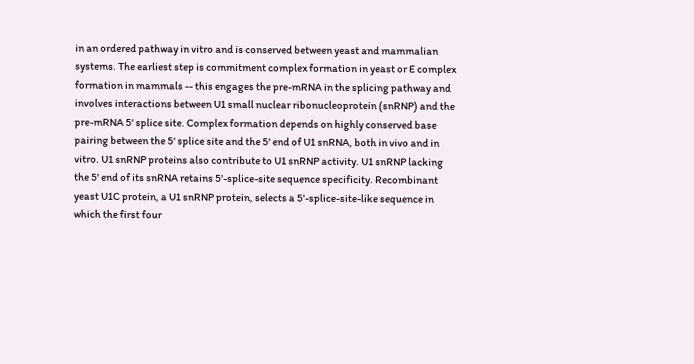in an ordered pathway in vitro and is conserved between yeast and mammalian systems. The earliest step is commitment complex formation in yeast or E complex formation in mammals -- this engages the pre-mRNA in the splicing pathway and involves interactions between U1 small nuclear ribonucleoprotein (snRNP) and the pre-mRNA 5' splice site. Complex formation depends on highly conserved base pairing between the 5' splice site and the 5' end of U1 snRNA, both in vivo and in vitro. U1 snRNP proteins also contribute to U1 snRNP activity. U1 snRNP lacking the 5' end of its snRNA retains 5'-splice-site sequence specificity. Recombinant yeast U1C protein, a U1 snRNP protein, selects a 5'-splice-site-like sequence in which the first four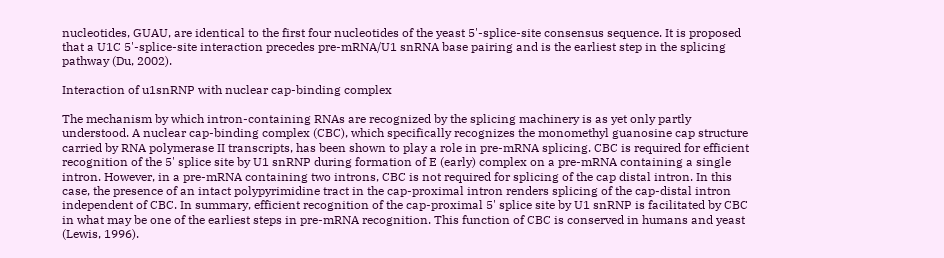nucleotides, GUAU, are identical to the first four nucleotides of the yeast 5'-splice-site consensus sequence. It is proposed that a U1C 5'-splice-site interaction precedes pre-mRNA/U1 snRNA base pairing and is the earliest step in the splicing pathway (Du, 2002).

Interaction of u1snRNP with nuclear cap-binding complex

The mechanism by which intron-containing RNAs are recognized by the splicing machinery is as yet only partly understood. A nuclear cap-binding complex (CBC), which specifically recognizes the monomethyl guanosine cap structure carried by RNA polymerase II transcripts, has been shown to play a role in pre-mRNA splicing. CBC is required for efficient recognition of the 5' splice site by U1 snRNP during formation of E (early) complex on a pre-mRNA containing a single intron. However, in a pre-mRNA containing two introns, CBC is not required for splicing of the cap distal intron. In this case, the presence of an intact polypyrimidine tract in the cap-proximal intron renders splicing of the cap-distal intron independent of CBC. In summary, efficient recognition of the cap-proximal 5' splice site by U1 snRNP is facilitated by CBC in what may be one of the earliest steps in pre-mRNA recognition. This function of CBC is conserved in humans and yeast (Lewis, 1996).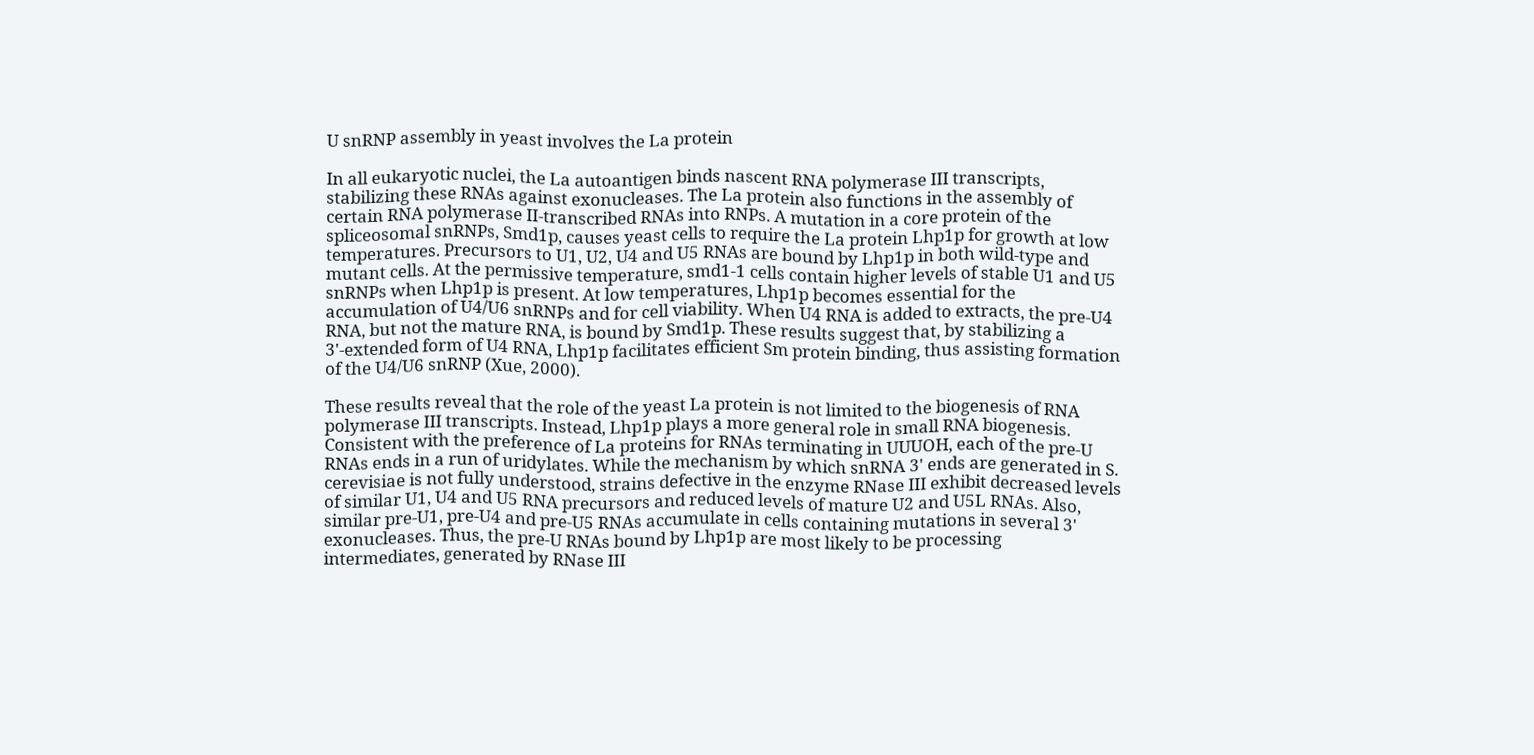U snRNP assembly in yeast involves the La protein

In all eukaryotic nuclei, the La autoantigen binds nascent RNA polymerase III transcripts, stabilizing these RNAs against exonucleases. The La protein also functions in the assembly of certain RNA polymerase II-transcribed RNAs into RNPs. A mutation in a core protein of the spliceosomal snRNPs, Smd1p, causes yeast cells to require the La protein Lhp1p for growth at low temperatures. Precursors to U1, U2, U4 and U5 RNAs are bound by Lhp1p in both wild-type and mutant cells. At the permissive temperature, smd1-1 cells contain higher levels of stable U1 and U5 snRNPs when Lhp1p is present. At low temperatures, Lhp1p becomes essential for the accumulation of U4/U6 snRNPs and for cell viability. When U4 RNA is added to extracts, the pre-U4 RNA, but not the mature RNA, is bound by Smd1p. These results suggest that, by stabilizing a 3'-extended form of U4 RNA, Lhp1p facilitates efficient Sm protein binding, thus assisting formation of the U4/U6 snRNP (Xue, 2000).

These results reveal that the role of the yeast La protein is not limited to the biogenesis of RNA polymerase III transcripts. Instead, Lhp1p plays a more general role in small RNA biogenesis. Consistent with the preference of La proteins for RNAs terminating in UUUOH, each of the pre-U RNAs ends in a run of uridylates. While the mechanism by which snRNA 3' ends are generated in S. cerevisiae is not fully understood, strains defective in the enzyme RNase III exhibit decreased levels of similar U1, U4 and U5 RNA precursors and reduced levels of mature U2 and U5L RNAs. Also, similar pre-U1, pre-U4 and pre-U5 RNAs accumulate in cells containing mutations in several 3' exonucleases. Thus, the pre-U RNAs bound by Lhp1p are most likely to be processing intermediates, generated by RNase III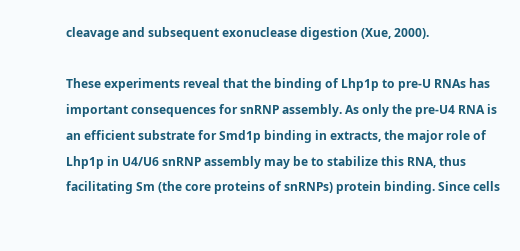cleavage and subsequent exonuclease digestion (Xue, 2000).

These experiments reveal that the binding of Lhp1p to pre-U RNAs has important consequences for snRNP assembly. As only the pre-U4 RNA is an efficient substrate for Smd1p binding in extracts, the major role of Lhp1p in U4/U6 snRNP assembly may be to stabilize this RNA, thus facilitating Sm (the core proteins of snRNPs) protein binding. Since cells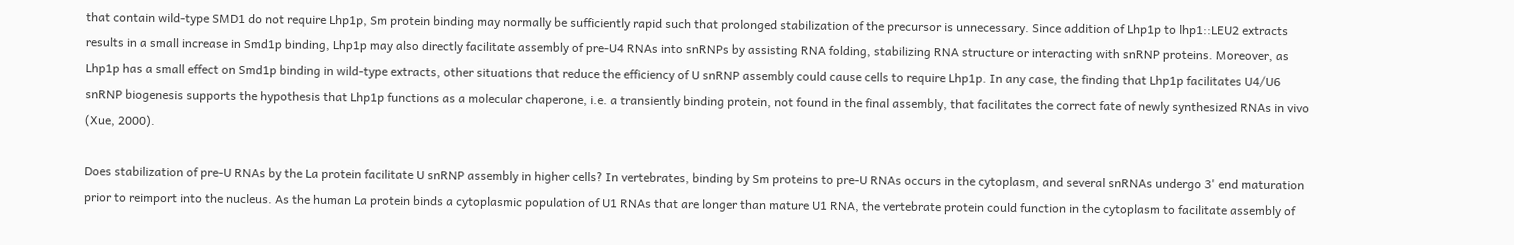that contain wild-type SMD1 do not require Lhp1p, Sm protein binding may normally be sufficiently rapid such that prolonged stabilization of the precursor is unnecessary. Since addition of Lhp1p to lhp1::LEU2 extracts results in a small increase in Smd1p binding, Lhp1p may also directly facilitate assembly of pre-U4 RNAs into snRNPs by assisting RNA folding, stabilizing RNA structure or interacting with snRNP proteins. Moreover, as Lhp1p has a small effect on Smd1p binding in wild-type extracts, other situations that reduce the efficiency of U snRNP assembly could cause cells to require Lhp1p. In any case, the finding that Lhp1p facilitates U4/U6 snRNP biogenesis supports the hypothesis that Lhp1p functions as a molecular chaperone, i.e. a transiently binding protein, not found in the final assembly, that facilitates the correct fate of newly synthesized RNAs in vivo (Xue, 2000).

Does stabilization of pre-U RNAs by the La protein facilitate U snRNP assembly in higher cells? In vertebrates, binding by Sm proteins to pre-U RNAs occurs in the cytoplasm, and several snRNAs undergo 3' end maturation prior to reimport into the nucleus. As the human La protein binds a cytoplasmic population of U1 RNAs that are longer than mature U1 RNA, the vertebrate protein could function in the cytoplasm to facilitate assembly of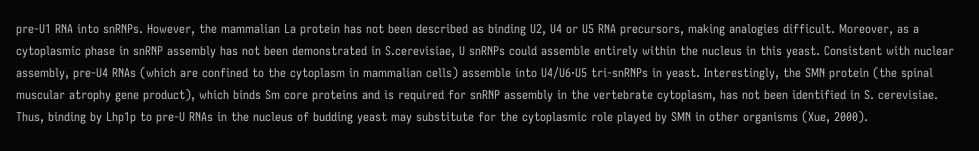pre-U1 RNA into snRNPs. However, the mammalian La protein has not been described as binding U2, U4 or U5 RNA precursors, making analogies difficult. Moreover, as a cytoplasmic phase in snRNP assembly has not been demonstrated in S.cerevisiae, U snRNPs could assemble entirely within the nucleus in this yeast. Consistent with nuclear assembly, pre-U4 RNAs (which are confined to the cytoplasm in mammalian cells) assemble into U4/U6·U5 tri-snRNPs in yeast. Interestingly, the SMN protein (the spinal muscular atrophy gene product), which binds Sm core proteins and is required for snRNP assembly in the vertebrate cytoplasm, has not been identified in S. cerevisiae. Thus, binding by Lhp1p to pre-U RNAs in the nucleus of budding yeast may substitute for the cytoplasmic role played by SMN in other organisms (Xue, 2000).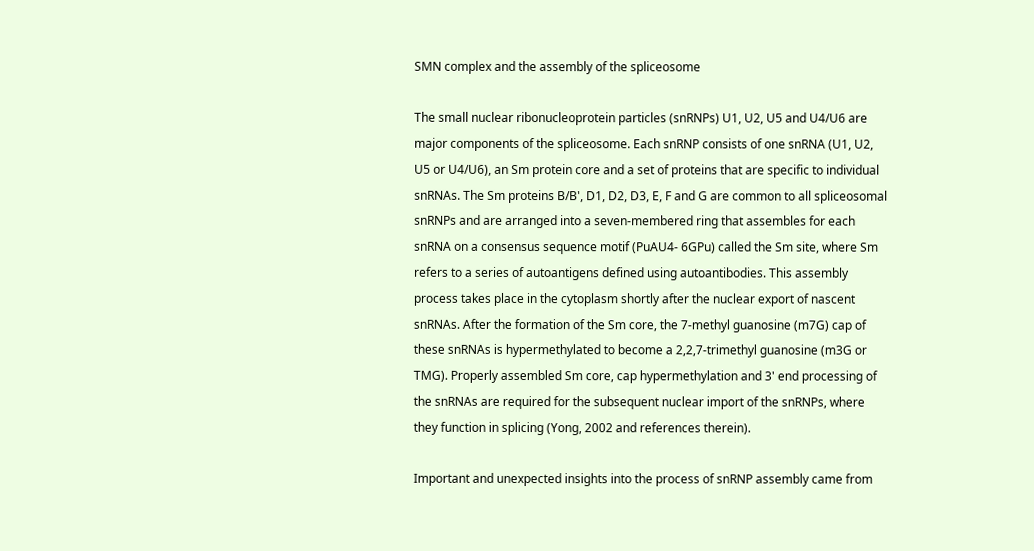SMN complex and the assembly of the spliceosome

The small nuclear ribonucleoprotein particles (snRNPs) U1, U2, U5 and U4/U6 are major components of the spliceosome. Each snRNP consists of one snRNA (U1, U2, U5 or U4/U6), an Sm protein core and a set of proteins that are specific to individual snRNAs. The Sm proteins B/B', D1, D2, D3, E, F and G are common to all spliceosomal snRNPs and are arranged into a seven-membered ring that assembles for each snRNA on a consensus sequence motif (PuAU4- 6GPu) called the Sm site, where Sm refers to a series of autoantigens defined using autoantibodies. This assembly process takes place in the cytoplasm shortly after the nuclear export of nascent snRNAs. After the formation of the Sm core, the 7-methyl guanosine (m7G) cap of these snRNAs is hypermethylated to become a 2,2,7-trimethyl guanosine (m3G or TMG). Properly assembled Sm core, cap hypermethylation and 3' end processing of the snRNAs are required for the subsequent nuclear import of the snRNPs, where they function in splicing (Yong, 2002 and references therein).

Important and unexpected insights into the process of snRNP assembly came from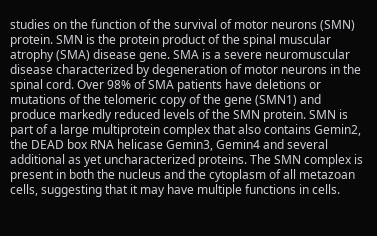studies on the function of the survival of motor neurons (SMN) protein. SMN is the protein product of the spinal muscular atrophy (SMA) disease gene. SMA is a severe neuromuscular disease characterized by degeneration of motor neurons in the spinal cord. Over 98% of SMA patients have deletions or mutations of the telomeric copy of the gene (SMN1) and produce markedly reduced levels of the SMN protein. SMN is part of a large multiprotein complex that also contains Gemin2, the DEAD box RNA helicase Gemin3, Gemin4 and several additional as yet uncharacterized proteins. The SMN complex is present in both the nucleus and the cytoplasm of all metazoan cells, suggesting that it may have multiple functions in cells.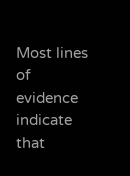Most lines of evidence indicate that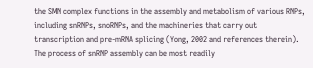the SMN complex functions in the assembly and metabolism of various RNPs, including snRNPs, snoRNPs, and the machineries that carry out transcription and pre-mRNA splicing (Yong, 2002 and references therein). The process of snRNP assembly can be most readily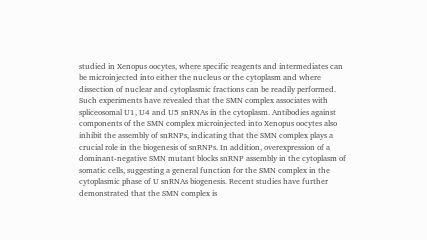studied in Xenopus oocytes, where specific reagents and intermediates can be microinjected into either the nucleus or the cytoplasm and where dissection of nuclear and cytoplasmic fractions can be readily performed. Such experiments have revealed that the SMN complex associates with spliceosomal U1, U4 and U5 snRNAs in the cytoplasm. Antibodies against components of the SMN complex microinjected into Xenopus oocytes also inhibit the assembly of snRNPs, indicating that the SMN complex plays a crucial role in the biogenesis of snRNPs. In addition, overexpression of a dominant-negative SMN mutant blocks snRNP assembly in the cytoplasm of somatic cells, suggesting a general function for the SMN complex in the cytoplasmic phase of U snRNAs biogenesis. Recent studies have further demonstrated that the SMN complex is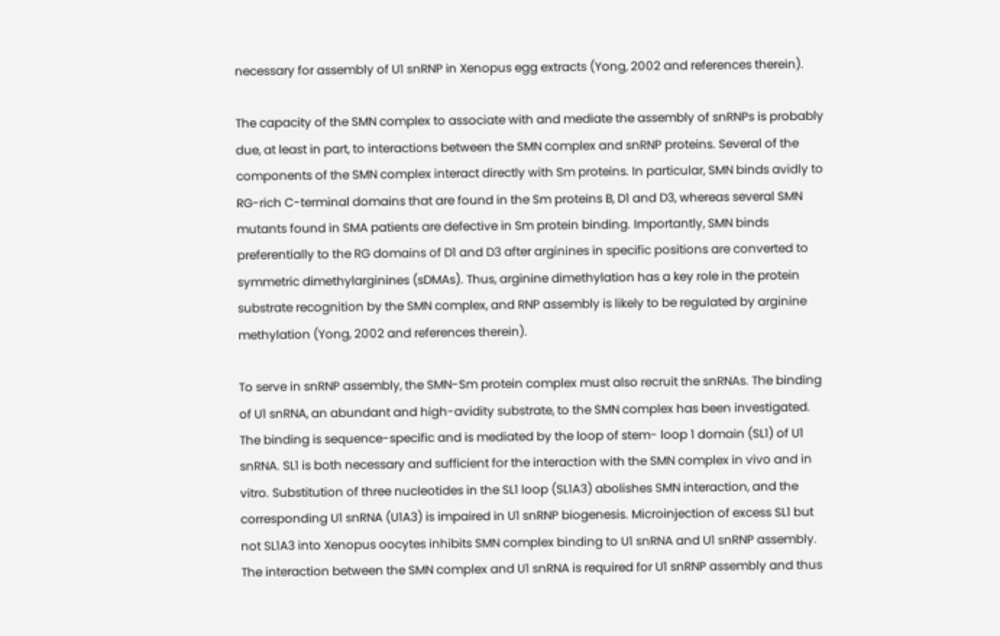necessary for assembly of U1 snRNP in Xenopus egg extracts (Yong, 2002 and references therein).

The capacity of the SMN complex to associate with and mediate the assembly of snRNPs is probably due, at least in part, to interactions between the SMN complex and snRNP proteins. Several of the components of the SMN complex interact directly with Sm proteins. In particular, SMN binds avidly to RG-rich C-terminal domains that are found in the Sm proteins B, D1 and D3, whereas several SMN mutants found in SMA patients are defective in Sm protein binding. Importantly, SMN binds preferentially to the RG domains of D1 and D3 after arginines in specific positions are converted to symmetric dimethylarginines (sDMAs). Thus, arginine dimethylation has a key role in the protein substrate recognition by the SMN complex, and RNP assembly is likely to be regulated by arginine methylation (Yong, 2002 and references therein).

To serve in snRNP assembly, the SMN-Sm protein complex must also recruit the snRNAs. The binding of U1 snRNA, an abundant and high-avidity substrate, to the SMN complex has been investigated. The binding is sequence-specific and is mediated by the loop of stem- loop 1 domain (SL1) of U1 snRNA. SL1 is both necessary and sufficient for the interaction with the SMN complex in vivo and in vitro. Substitution of three nucleotides in the SL1 loop (SL1A3) abolishes SMN interaction, and the corresponding U1 snRNA (U1A3) is impaired in U1 snRNP biogenesis. Microinjection of excess SL1 but not SL1A3 into Xenopus oocytes inhibits SMN complex binding to U1 snRNA and U1 snRNP assembly. The interaction between the SMN complex and U1 snRNA is required for U1 snRNP assembly and thus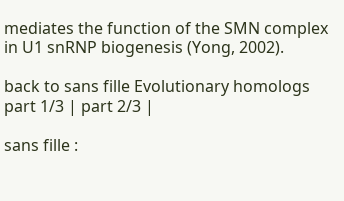mediates the function of the SMN complex in U1 snRNP biogenesis (Yong, 2002).

back to sans fille Evolutionary homologs part 1/3 | part 2/3 |

sans fille :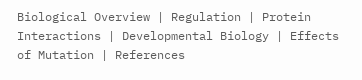Biological Overview | Regulation | Protein Interactions | Developmental Biology | Effects of Mutation | References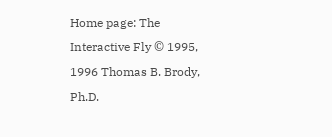Home page: The Interactive Fly © 1995, 1996 Thomas B. Brody, Ph.D.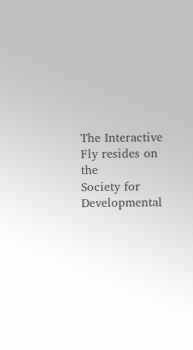The Interactive Fly resides on the
Society for Developmental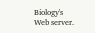Biology's Web server.